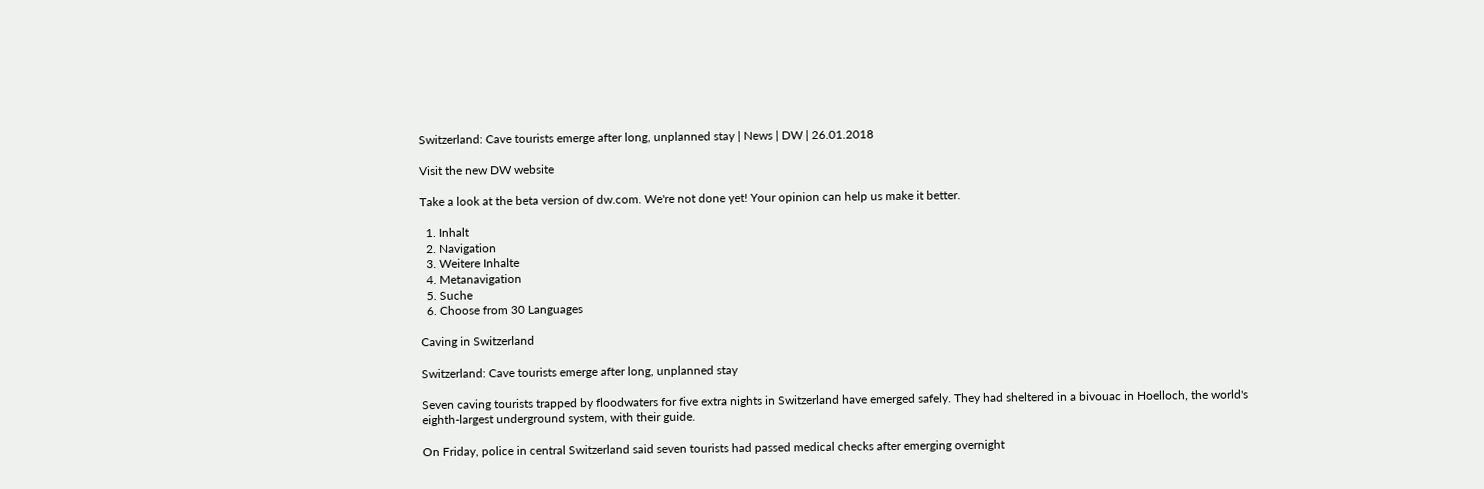Switzerland: Cave tourists emerge after long, unplanned stay | News | DW | 26.01.2018

Visit the new DW website

Take a look at the beta version of dw.com. We're not done yet! Your opinion can help us make it better.

  1. Inhalt
  2. Navigation
  3. Weitere Inhalte
  4. Metanavigation
  5. Suche
  6. Choose from 30 Languages

Caving in Switzerland

Switzerland: Cave tourists emerge after long, unplanned stay

Seven caving tourists trapped by floodwaters for five extra nights in Switzerland have emerged safely. They had sheltered in a bivouac in Hoelloch, the world's eighth-largest underground system, with their guide.

On Friday, police in central Switzerland said seven tourists had passed medical checks after emerging overnight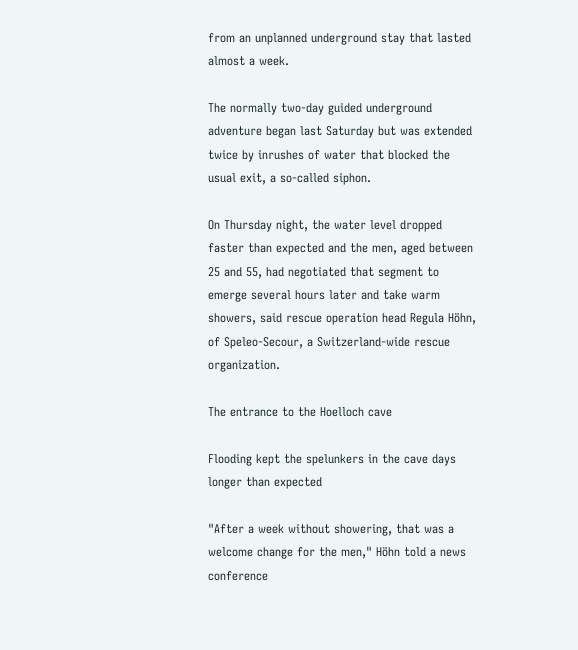from an unplanned underground stay that lasted almost a week.

The normally two-day guided underground adventure began last Saturday but was extended twice by inrushes of water that blocked the usual exit, a so-called siphon.

On Thursday night, the water level dropped faster than expected and the men, aged between 25 and 55, had negotiated that segment to emerge several hours later and take warm showers, said rescue operation head Regula Höhn, of Speleo-Secour, a Switzerland-wide rescue organization.

The entrance to the Hoelloch cave

Flooding kept the spelunkers in the cave days longer than expected

"After a week without showering, that was a welcome change for the men," Höhn told a news conference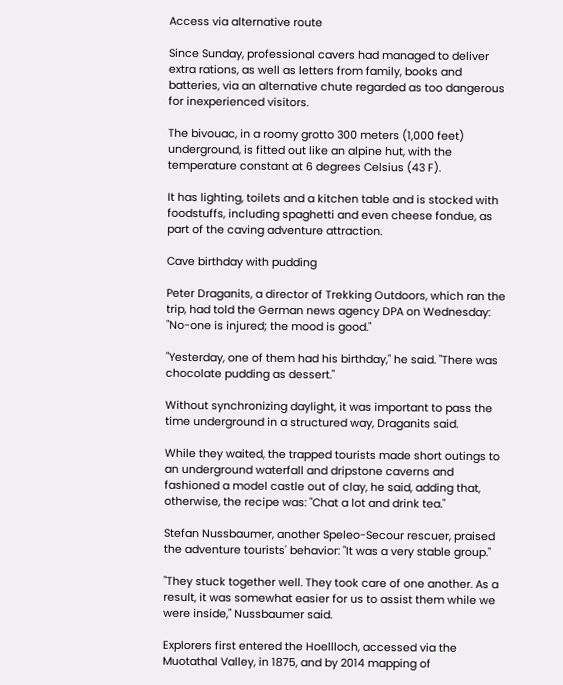Access via alternative route

Since Sunday, professional cavers had managed to deliver extra rations, as well as letters from family, books and batteries, via an alternative chute regarded as too dangerous for inexperienced visitors.

The bivouac, in a roomy grotto 300 meters (1,000 feet) underground, is fitted out like an alpine hut, with the temperature constant at 6 degrees Celsius (43 F).

It has lighting, toilets and a kitchen table and is stocked with foodstuffs, including spaghetti and even cheese fondue, as part of the caving adventure attraction.

Cave birthday with pudding

Peter Draganits, a director of Trekking Outdoors, which ran the trip, had told the German news agency DPA on Wednesday: "No-one is injured; the mood is good."

"Yesterday, one of them had his birthday," he said. "There was chocolate pudding as dessert."

Without synchronizing daylight, it was important to pass the time underground in a structured way, Draganits said.

While they waited, the trapped tourists made short outings to an underground waterfall and dripstone caverns and fashioned a model castle out of clay, he said, adding that, otherwise, the recipe was: "Chat a lot and drink tea."

Stefan Nussbaumer, another Speleo-Secour rescuer, praised the adventure tourists' behavior: "It was a very stable group."

"They stuck together well. They took care of one another. As a result, it was somewhat easier for us to assist them while we were inside," Nussbaumer said.

Explorers first entered the Hoellloch, accessed via the Muotathal Valley, in 1875, and by 2014 mapping of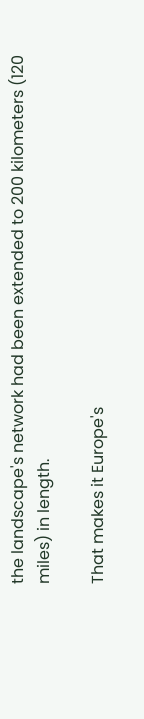the landscape's network had been extended to 200 kilometers (120 miles) in length.

That makes it Europe's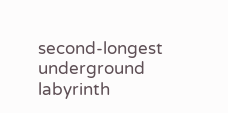second-longest underground labyrinth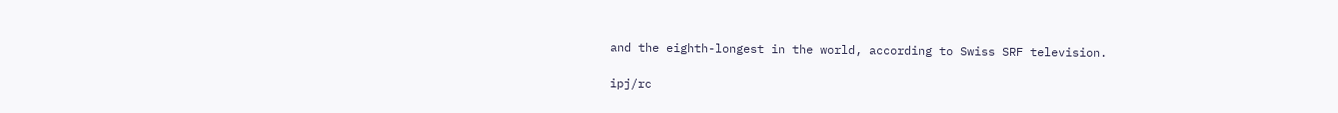and the eighth-longest in the world, according to Swiss SRF television.

ipj/rc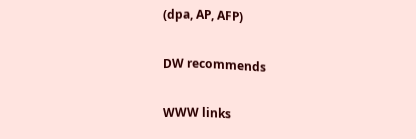(dpa, AP, AFP)

DW recommends

WWW links